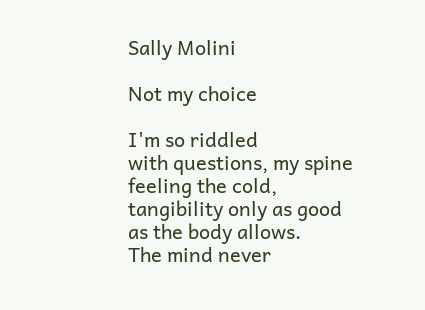Sally Molini

Not my choice

I'm so riddled
with questions, my spine
feeling the cold,
tangibility only as good
as the body allows.
The mind never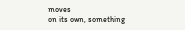moves
on its own, something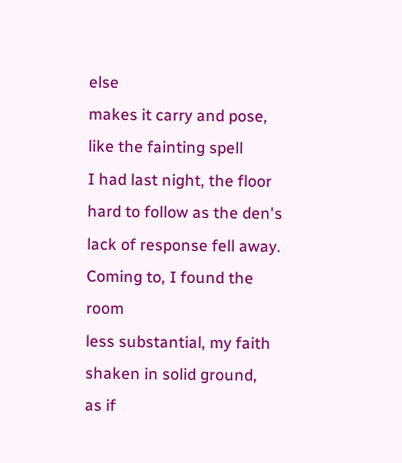else
makes it carry and pose,
like the fainting spell
I had last night, the floor
hard to follow as the den's
lack of response fell away.
Coming to, I found the room
less substantial, my faith
shaken in solid ground,
as if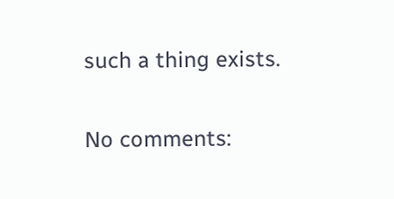such a thing exists.

No comments: